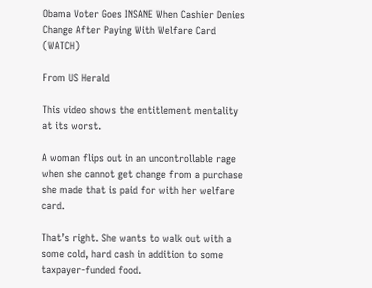Obama Voter Goes INSANE When Cashier Denies Change After Paying With Welfare Card (WATCH)

From US Herald

This video shows the entitlement mentality at its worst.

A woman flips out in an uncontrollable rage when she cannot get change from a purchase she made that is paid for with her welfare card.

That’s right. She wants to walk out with a some cold, hard cash in addition to some taxpayer-funded food.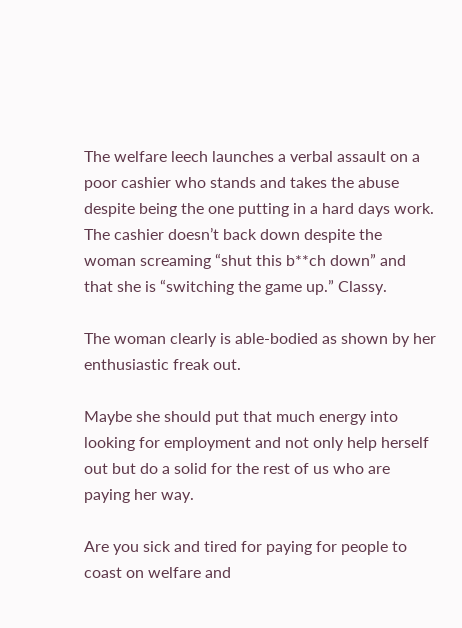The welfare leech launches a verbal assault on a poor cashier who stands and takes the abuse despite being the one putting in a hard days work. The cashier doesn’t back down despite the woman screaming “shut this b**ch down” and that she is “switching the game up.” Classy.

The woman clearly is able-bodied as shown by her enthusiastic freak out.

Maybe she should put that much energy into looking for employment and not only help herself out but do a solid for the rest of us who are paying her way.

Are you sick and tired for paying for people to coast on welfare and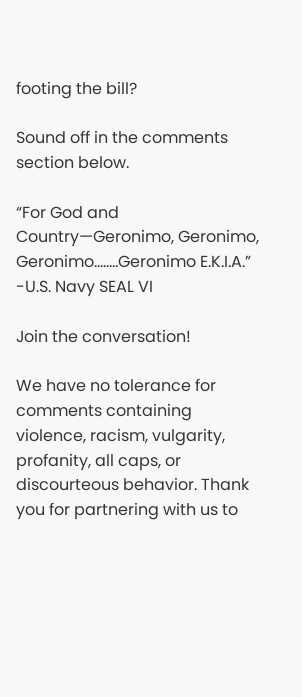footing the bill?

Sound off in the comments section below.

“For God and Country—Geronimo, Geronimo, Geronimo……..Geronimo E.K.I.A.” -U.S. Navy SEAL VI

Join the conversation!

We have no tolerance for comments containing violence, racism, vulgarity, profanity, all caps, or discourteous behavior. Thank you for partnering with us to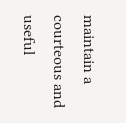maintain a courteous and useful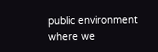public environment where we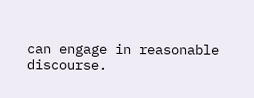can engage in reasonable discourse.